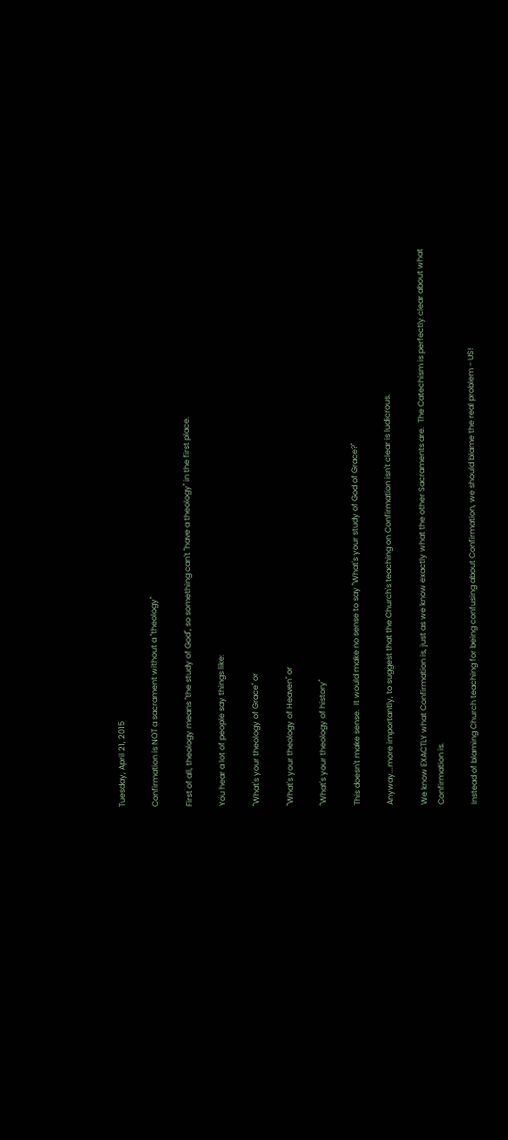Tuesday, April 21, 2015

Confirmation is NOT a sacrament without a "theology"

First of all, theology means "the study of God", so something can't "have a theology" in the first place.

You hear a lot of people say things like:

"What's your theology of Grace" or

"What's your theology of Heaven" or

"What's your theology of history"

This doesn't make sense.  It would make no sense to say "What's your study of God of Grace?"

Anyway...more importantly, to suggest that the Church's teaching on Confirmation isn't clear is ludicrous.

We know EXACTLY what Confirmation is, just as we know exactly what the other Sacraments are.  The Catechism is perfectly clear about what Confirmation is.

Instead of blaming Church teaching for being confusing about Confirmation, we should blame the real problem - US!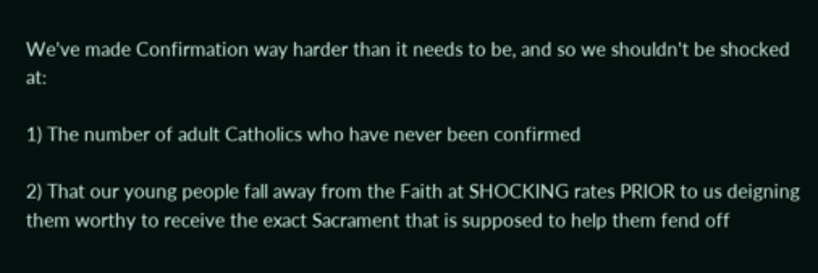We've made Confirmation way harder than it needs to be, and so we shouldn't be shocked at:

1) The number of adult Catholics who have never been confirmed

2) That our young people fall away from the Faith at SHOCKING rates PRIOR to us deigning them worthy to receive the exact Sacrament that is supposed to help them fend off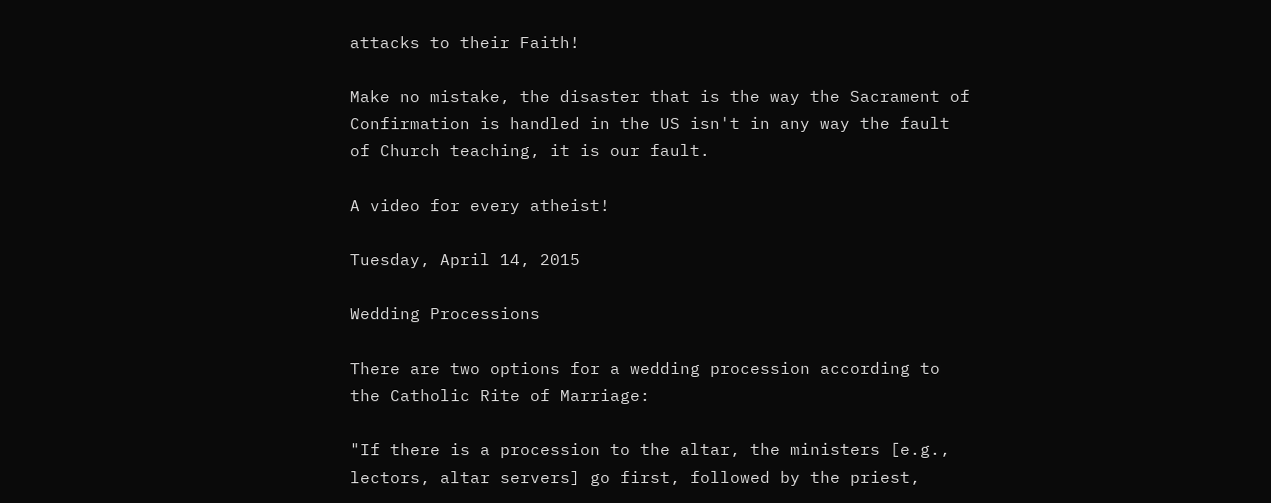attacks to their Faith!

Make no mistake, the disaster that is the way the Sacrament of Confirmation is handled in the US isn't in any way the fault of Church teaching, it is our fault.

A video for every atheist!

Tuesday, April 14, 2015

Wedding Processions

There are two options for a wedding procession according to the Catholic Rite of Marriage:

"If there is a procession to the altar, the ministers [e.g., lectors, altar servers] go first, followed by the priest,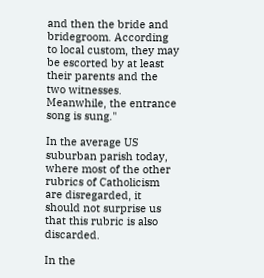and then the bride and bridegroom. According to local custom, they may be escorted by at least their parents and the two witnesses. Meanwhile, the entrance song is sung."

In the average US suburban parish today, where most of the other rubrics of Catholicism are disregarded, it should not surprise us that this rubric is also discarded.

In the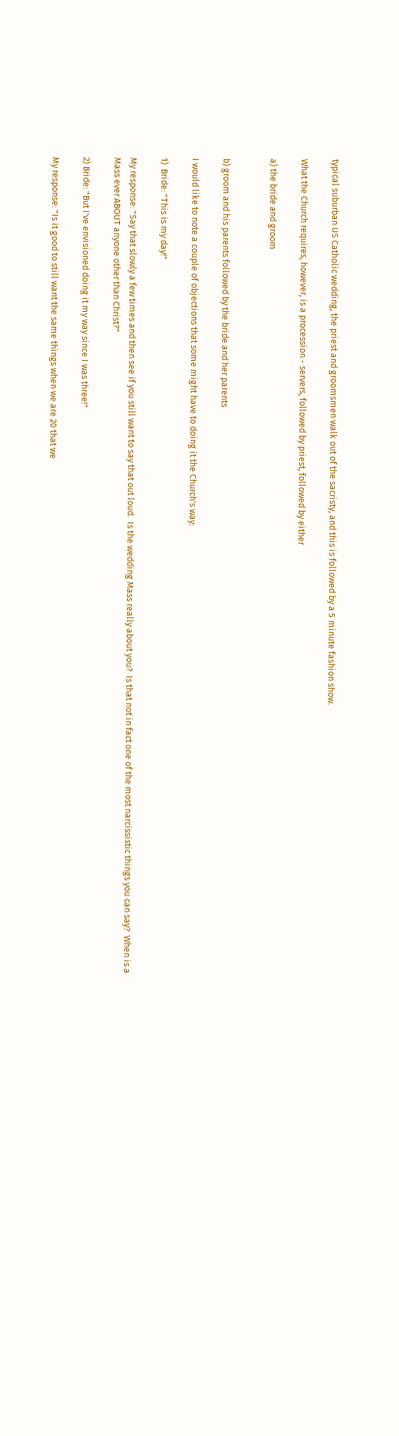typical suburban US Catholic wedding, the priest and groomsmen walk out of the sacristy, and this is followed by a 5 minute fashion show.

What the Church requires, however, is a procession - servers, followed by priest, followed by either

a) the bride and groom


b) groom and his parents followed by the bride and her parents

I would like to note a couple of objections that some might have to doing it the Church's way:

1)  Bride: "This is my day!"

My response: "Say that slowly a few times and then see if you still want to say that out loud.  Is the wedding Mass really about you?  Is that not in fact one of the most narcissistic things you can say?  When is a Mass ever ABOUT anyone other than Christ?"

2) Bride: "But I've envisioned doing it my way since I was three!"

My response: "Is it good to still want the same things when we are 20 that we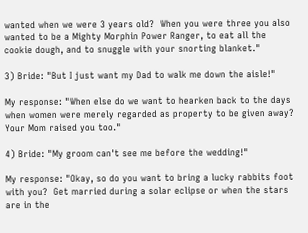wanted when we were 3 years old?  When you were three you also wanted to be a Mighty Morphin Power Ranger, to eat all the cookie dough, and to snuggle with your snorting blanket."

3) Bride: "But I just want my Dad to walk me down the aisle!"

My response: "When else do we want to hearken back to the days when women were merely regarded as property to be given away?  Your Mom raised you too."

4) Bride: "My groom can't see me before the wedding!"

My response: "Okay, so do you want to bring a lucky rabbits foot with you?  Get married during a solar eclipse or when the stars are in the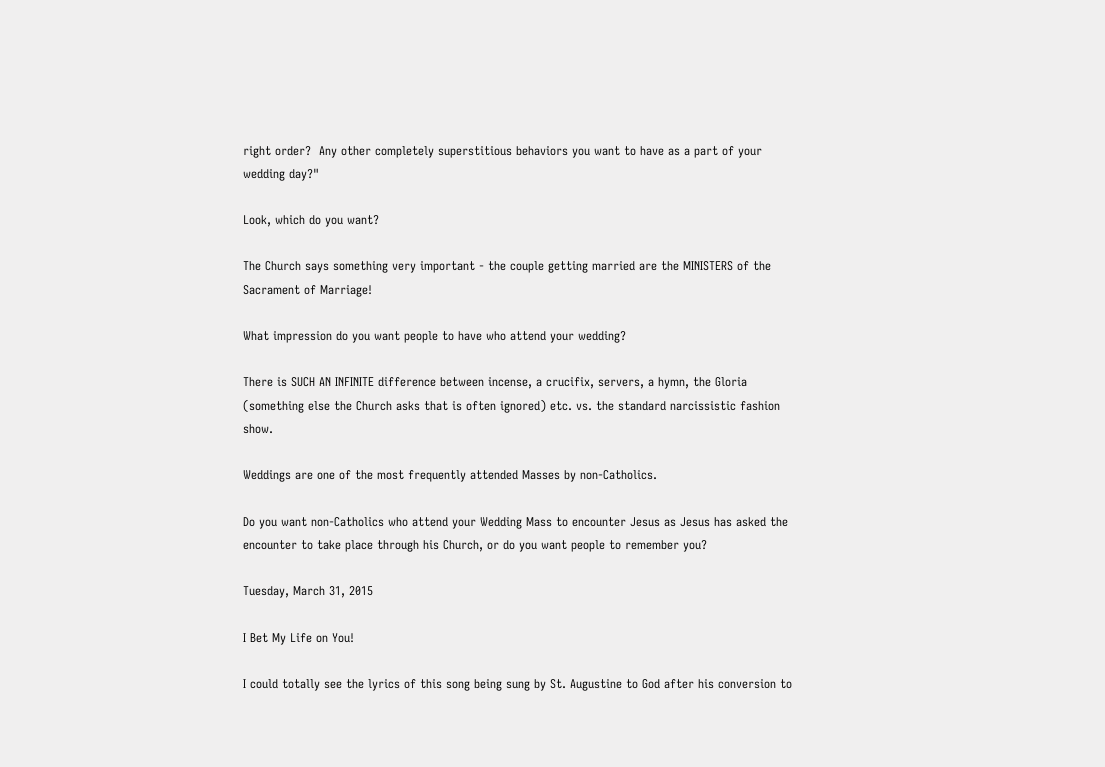right order?  Any other completely superstitious behaviors you want to have as a part of your wedding day?"

Look, which do you want?

The Church says something very important - the couple getting married are the MINISTERS of the Sacrament of Marriage!

What impression do you want people to have who attend your wedding?

There is SUCH AN INFINITE difference between incense, a crucifix, servers, a hymn, the Gloria (something else the Church asks that is often ignored) etc. vs. the standard narcissistic fashion show.

Weddings are one of the most frequently attended Masses by non-Catholics.

Do you want non-Catholics who attend your Wedding Mass to encounter Jesus as Jesus has asked the encounter to take place through his Church, or do you want people to remember you?

Tuesday, March 31, 2015

I Bet My Life on You!

I could totally see the lyrics of this song being sung by St. Augustine to God after his conversion to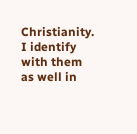Christianity.  I identify with them as well in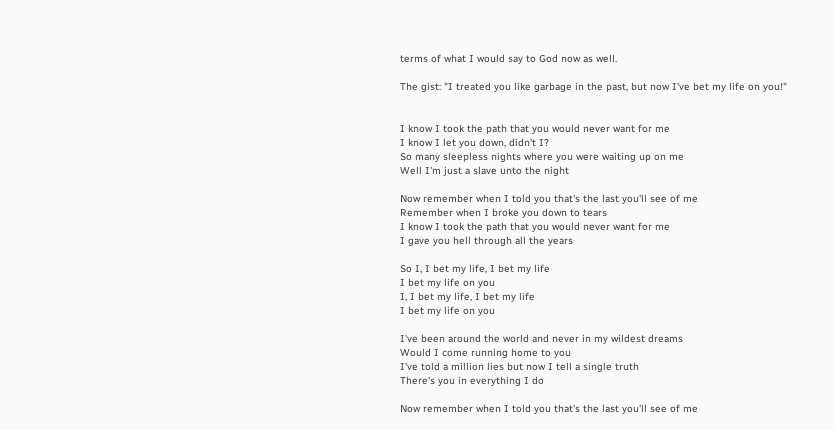terms of what I would say to God now as well.

The gist: "I treated you like garbage in the past, but now I've bet my life on you!"


I know I took the path that you would never want for me
I know I let you down, didn't I?
So many sleepless nights where you were waiting up on me
Well I'm just a slave unto the night

Now remember when I told you that's the last you'll see of me
Remember when I broke you down to tears
I know I took the path that you would never want for me
I gave you hell through all the years

So I, I bet my life, I bet my life
I bet my life on you
I, I bet my life, I bet my life
I bet my life on you

I've been around the world and never in my wildest dreams
Would I come running home to you
I've told a million lies but now I tell a single truth
There's you in everything I do

Now remember when I told you that's the last you'll see of me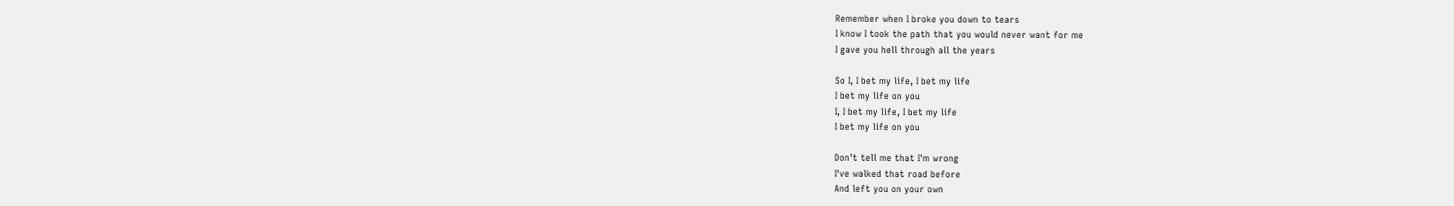Remember when I broke you down to tears
I know I took the path that you would never want for me
I gave you hell through all the years

So I, I bet my life, I bet my life
I bet my life on you
I, I bet my life, I bet my life
I bet my life on you

Don't tell me that I'm wrong
I've walked that road before
And left you on your own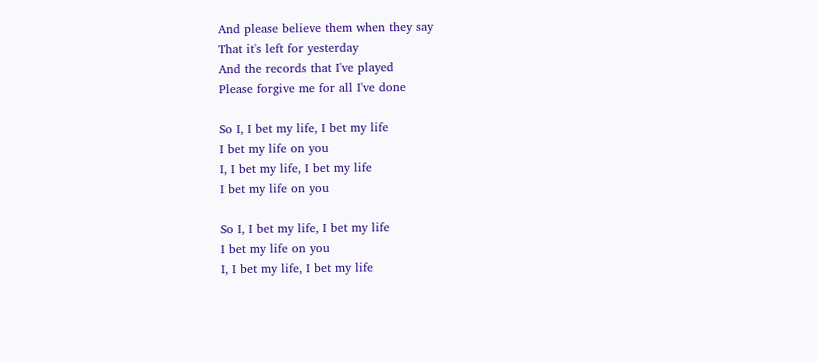And please believe them when they say
That it's left for yesterday
And the records that I've played
Please forgive me for all I've done

So I, I bet my life, I bet my life
I bet my life on you
I, I bet my life, I bet my life
I bet my life on you

So I, I bet my life, I bet my life
I bet my life on you
I, I bet my life, I bet my life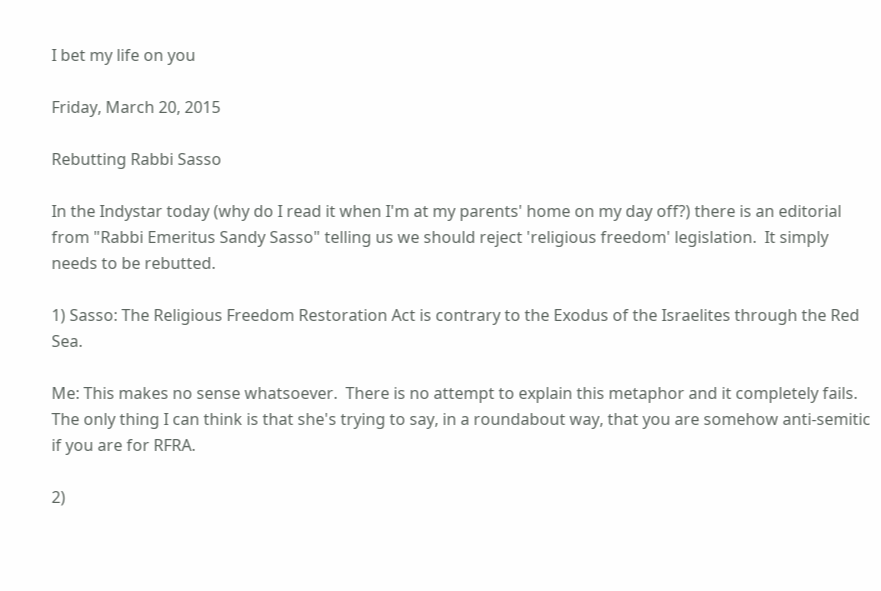I bet my life on you

Friday, March 20, 2015

Rebutting Rabbi Sasso

In the Indystar today (why do I read it when I'm at my parents' home on my day off?) there is an editorial from "Rabbi Emeritus Sandy Sasso" telling us we should reject 'religious freedom' legislation.  It simply needs to be rebutted.

1) Sasso: The Religious Freedom Restoration Act is contrary to the Exodus of the Israelites through the Red Sea.

Me: This makes no sense whatsoever.  There is no attempt to explain this metaphor and it completely fails.  The only thing I can think is that she's trying to say, in a roundabout way, that you are somehow anti-semitic if you are for RFRA.

2)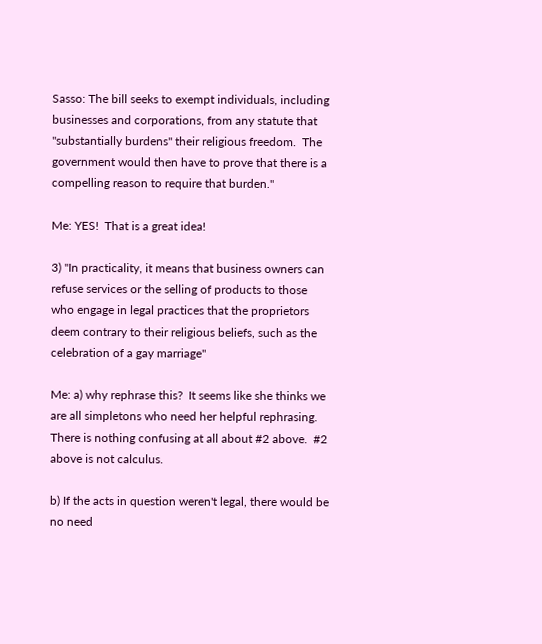Sasso: The bill seeks to exempt individuals, including businesses and corporations, from any statute that "substantially burdens" their religious freedom.  The government would then have to prove that there is a compelling reason to require that burden."

Me: YES!  That is a great idea!

3) "In practicality, it means that business owners can refuse services or the selling of products to those who engage in legal practices that the proprietors deem contrary to their religious beliefs, such as the celebration of a gay marriage"

Me: a) why rephrase this?  It seems like she thinks we are all simpletons who need her helpful rephrasing.  There is nothing confusing at all about #2 above.  #2 above is not calculus.

b) If the acts in question weren't legal, there would be no need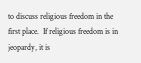to discuss religious freedom in the first place.  If religious freedom is in jeopardy, it is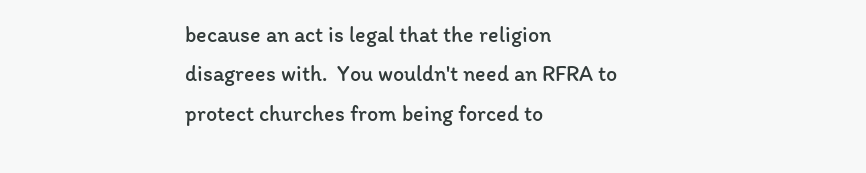because an act is legal that the religion disagrees with.  You wouldn't need an RFRA to protect churches from being forced to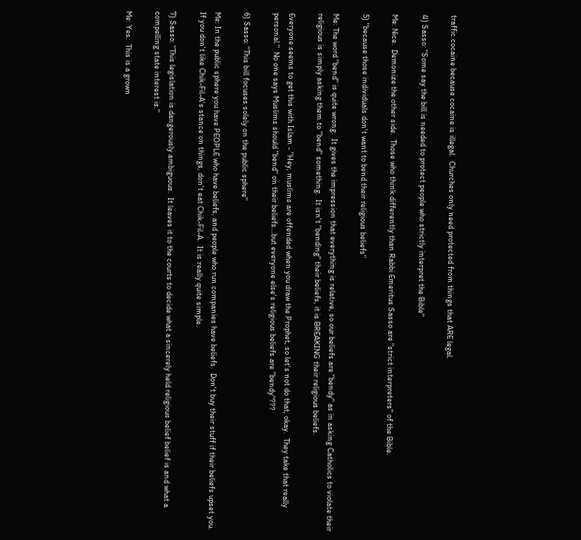traffic cocaine because cocaine is illegal.  Churches only need protected from things that ARE legal.

4) Sasso: "Some say the bill is needed to protect people who strictly interpret the Bible"

Me: Nice.  Demonize the other side.  Those who think differently than Rabbi Emeritus Sasso are "strict interpreters" of the Bible.

5) "because those individuals don't want to bend their religious beliefs"

Me: The word "bend" is quite wrong.  It gives the impression that everything is relative, so our beliefs are "bendy" as in asking Catholics to violate their religious is simply asking them to "bend" something.  It isn't "bending" their beliefs, it is BREAKING their religious beliefs.

Everyone seems to get this with Islam - "Hey, muslims are offended when you draw the Prophet, so let's not do that, okay.  They take that really personal."  No one says Muslims should "bend" on their beliefs...but everyone else's religious beliefs are "bendy"???

6) Sasso: "This bill focuses solely on the public sphere"

Me: In the public sphere you have PEOPLE who have beliefs, and people who run companies have beliefs.  Don't buy their stuff if their beliefs upset you.  If you don't like Chik-Fil-A's stance on things, don't eat Chik-Fil-A.  It is really quite simple.

7) Sasso: "This legislation is dangerously ambiguous.  It leaves it to the courts to decide what a sincerely held religious belief belief is and what a compelling state interest is."

Me: Yes.  This is a grown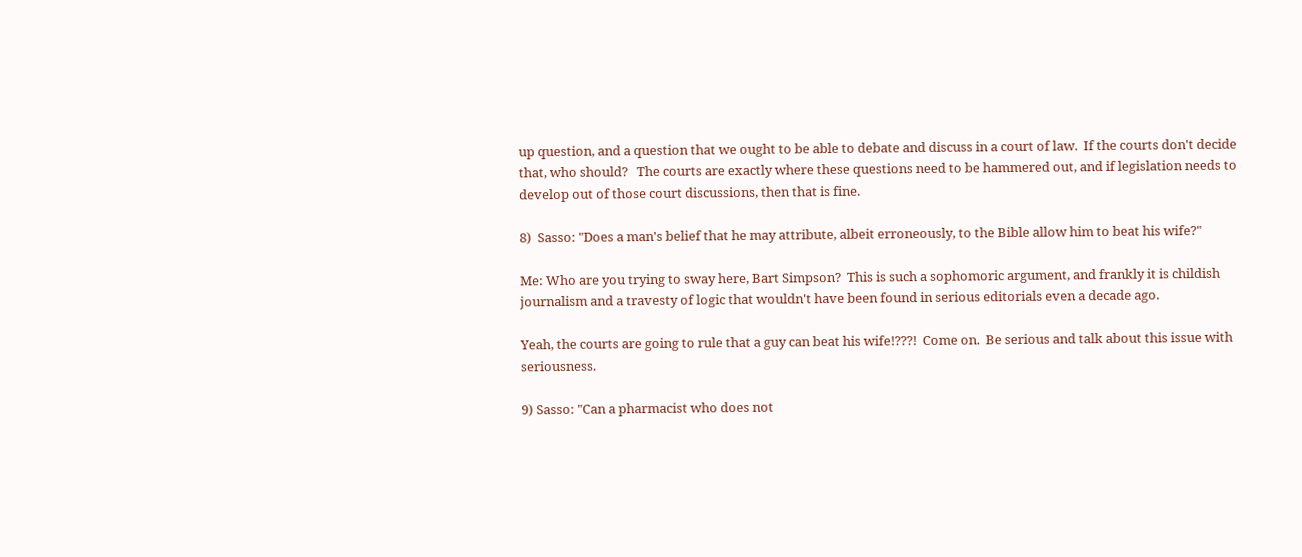up question, and a question that we ought to be able to debate and discuss in a court of law.  If the courts don't decide that, who should?   The courts are exactly where these questions need to be hammered out, and if legislation needs to develop out of those court discussions, then that is fine.

8)  Sasso: "Does a man's belief that he may attribute, albeit erroneously, to the Bible allow him to beat his wife?"

Me: Who are you trying to sway here, Bart Simpson?  This is such a sophomoric argument, and frankly it is childish journalism and a travesty of logic that wouldn't have been found in serious editorials even a decade ago.

Yeah, the courts are going to rule that a guy can beat his wife!???!  Come on.  Be serious and talk about this issue with seriousness.

9) Sasso: "Can a pharmacist who does not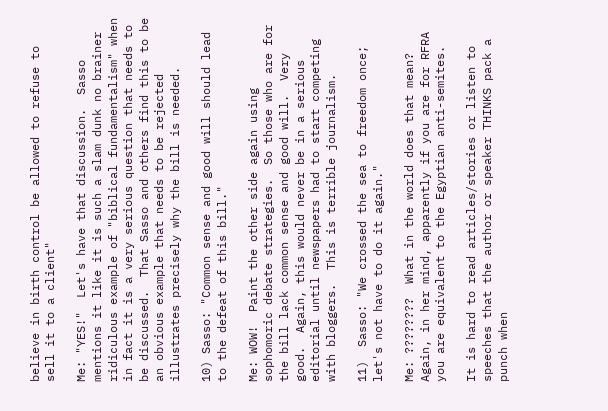believe in birth control be allowed to refuse to sell it to a client"

Me: "YES!"  Let's have that discussion.  Sasso mentions it like it is such a slam dunk no brainer ridiculous example of "biblical fundamentalism" when in fact it is a very serious question that needs to be discussed.  That Sasso and others find this to be an obvious example that needs to be rejected illustrates precisely why the bill is needed.

10) Sasso: "Common sense and good will should lead to the defeat of this bill."

Me: WOW!  Paint the other side again using sophomoric debate strategies.  So those who are for the bill lack common sense and good will.  Very good.  Again, this would never be in a serious editorial until newspapers had to start competing with bloggers.  This is terrible journalism.

11)  Sasso: "We crossed the sea to freedom once; let's not have to do it again."

Me: ????????  What in the world does that mean?  Again, in her mind, apparently if you are for RFRA you are equivalent to the Egyptian anti-semites.

It is hard to read articles/stories or listen to speeches that the author or speaker THINKS pack a punch when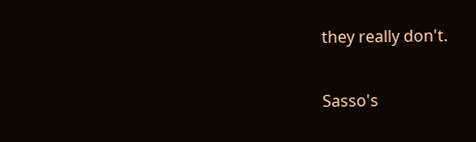they really don't.

Sasso's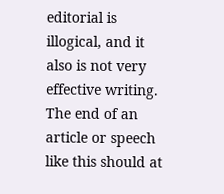editorial is illogical, and it also is not very effective writing.  The end of an article or speech like this should at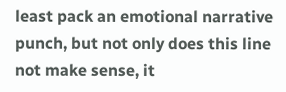least pack an emotional narrative punch, but not only does this line not make sense, it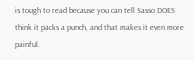is tough to read because you can tell Sasso DOES think it packs a punch, and that makes it even more painful.